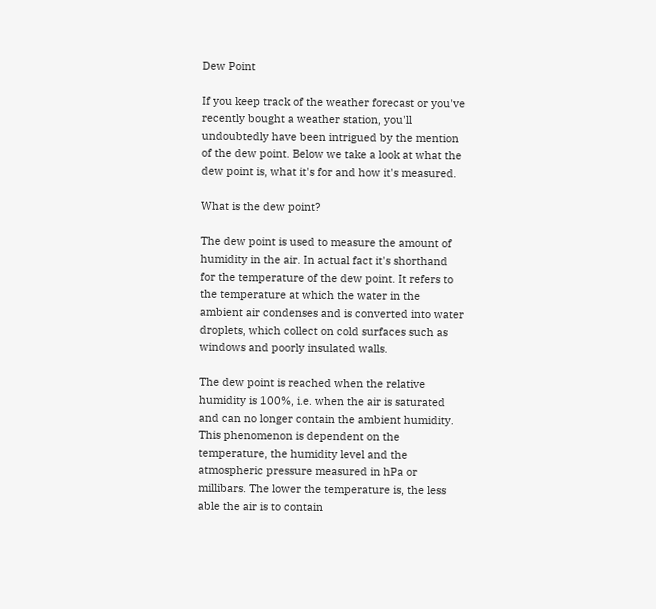Dew Point

If you keep track of the weather forecast or you've recently bought a weather station, you'll undoubtedly have been intrigued by the mention of the dew point. Below we take a look at what the dew point is, what it's for and how it's measured.

What is the dew point?

The dew point is used to measure the amount of humidity in the air. In actual fact it's shorthand for the temperature of the dew point. It refers to the temperature at which the water in the ambient air condenses and is converted into water droplets, which collect on cold surfaces such as windows and poorly insulated walls.

The dew point is reached when the relative humidity is 100%, i.e. when the air is saturated and can no longer contain the ambient humidity. This phenomenon is dependent on the temperature, the humidity level and the atmospheric pressure measured in hPa or millibars. The lower the temperature is, the less able the air is to contain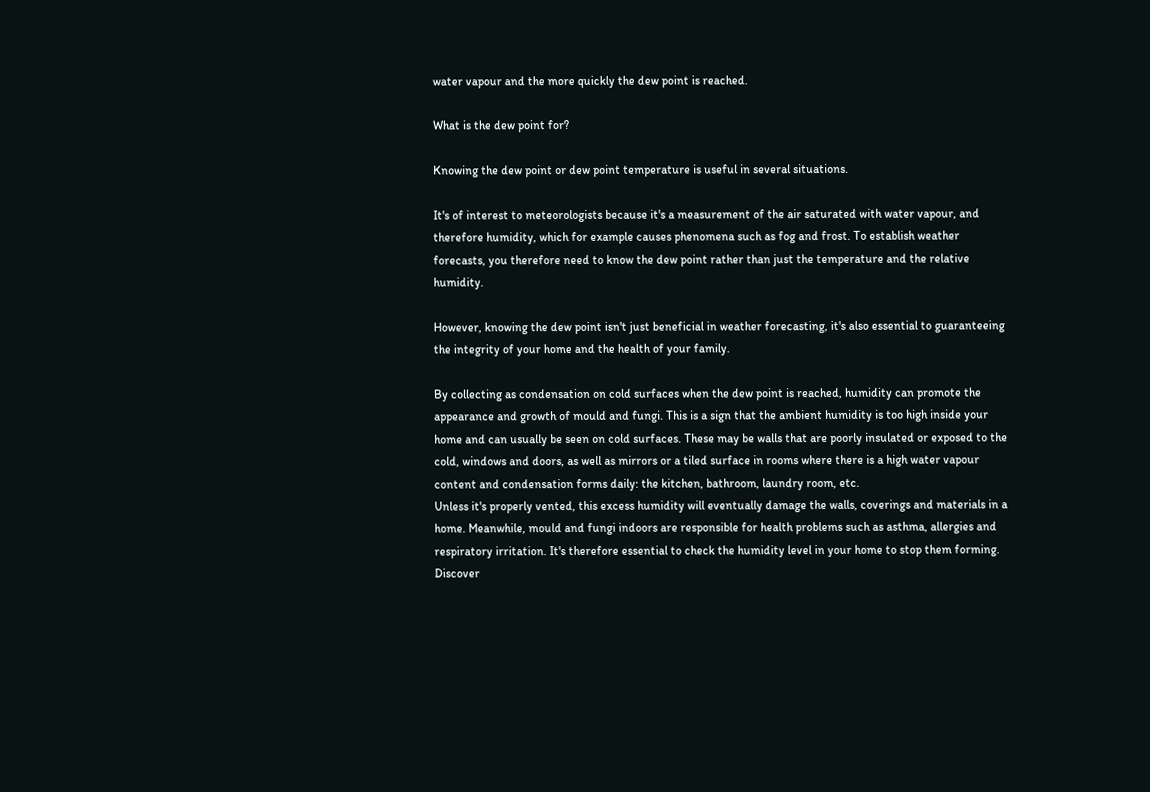water vapour and the more quickly the dew point is reached.

What is the dew point for?

Knowing the dew point or dew point temperature is useful in several situations.

It's of interest to meteorologists because it's a measurement of the air saturated with water vapour, and therefore humidity, which for example causes phenomena such as fog and frost. To establish weather forecasts, you therefore need to know the dew point rather than just the temperature and the relative humidity.

However, knowing the dew point isn't just beneficial in weather forecasting, it's also essential to guaranteeing the integrity of your home and the health of your family.

By collecting as condensation on cold surfaces when the dew point is reached, humidity can promote the appearance and growth of mould and fungi. This is a sign that the ambient humidity is too high inside your home and can usually be seen on cold surfaces. These may be walls that are poorly insulated or exposed to the cold, windows and doors, as well as mirrors or a tiled surface in rooms where there is a high water vapour content and condensation forms daily: the kitchen, bathroom, laundry room, etc.
Unless it's properly vented, this excess humidity will eventually damage the walls, coverings and materials in a home. Meanwhile, mould and fungi indoors are responsible for health problems such as asthma, allergies and respiratory irritation. It's therefore essential to check the humidity level in your home to stop them forming. Discover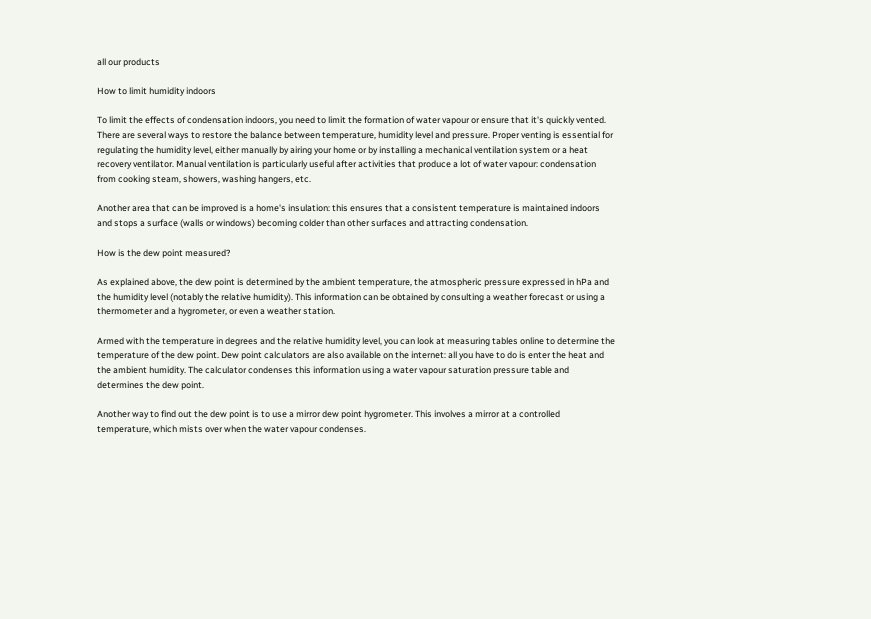all our products

How to limit humidity indoors

To limit the effects of condensation indoors, you need to limit the formation of water vapour or ensure that it's quickly vented. There are several ways to restore the balance between temperature, humidity level and pressure. Proper venting is essential for regulating the humidity level, either manually by airing your home or by installing a mechanical ventilation system or a heat recovery ventilator. Manual ventilation is particularly useful after activities that produce a lot of water vapour: condensation from cooking steam, showers, washing hangers, etc.

Another area that can be improved is a home's insulation: this ensures that a consistent temperature is maintained indoors and stops a surface (walls or windows) becoming colder than other surfaces and attracting condensation.

How is the dew point measured?

As explained above, the dew point is determined by the ambient temperature, the atmospheric pressure expressed in hPa and the humidity level (notably the relative humidity). This information can be obtained by consulting a weather forecast or using a thermometer and a hygrometer, or even a weather station.

Armed with the temperature in degrees and the relative humidity level, you can look at measuring tables online to determine the temperature of the dew point. Dew point calculators are also available on the internet: all you have to do is enter the heat and the ambient humidity. The calculator condenses this information using a water vapour saturation pressure table and determines the dew point.

Another way to find out the dew point is to use a mirror dew point hygrometer. This involves a mirror at a controlled temperature, which mists over when the water vapour condenses.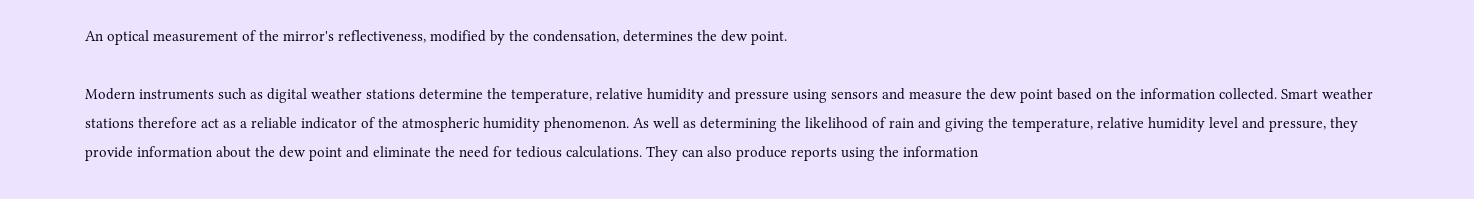An optical measurement of the mirror's reflectiveness, modified by the condensation, determines the dew point.

Modern instruments such as digital weather stations determine the temperature, relative humidity and pressure using sensors and measure the dew point based on the information collected. Smart weather stations therefore act as a reliable indicator of the atmospheric humidity phenomenon. As well as determining the likelihood of rain and giving the temperature, relative humidity level and pressure, they provide information about the dew point and eliminate the need for tedious calculations. They can also produce reports using the information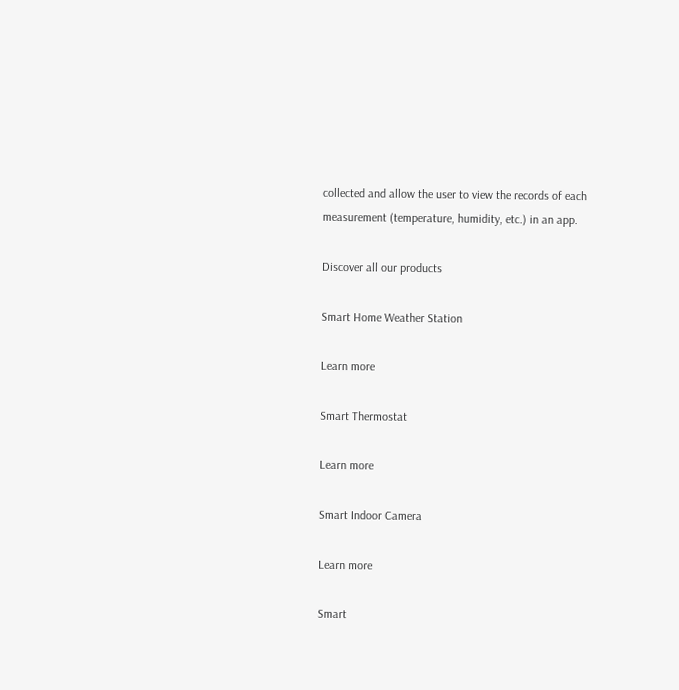collected and allow the user to view the records of each measurement (temperature, humidity, etc.) in an app.

Discover all our products

Smart Home Weather Station

Learn more

Smart Thermostat

Learn more

Smart Indoor Camera

Learn more

Smart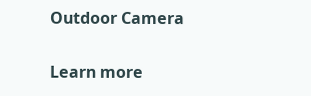Outdoor Camera

Learn more